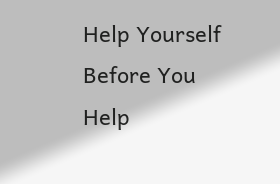Help Yourself Before You Help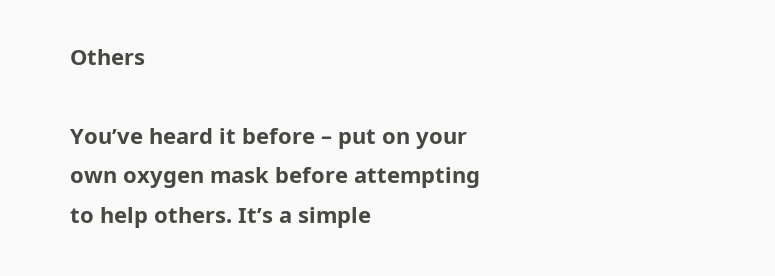Others

You’ve heard it before – put on your own oxygen mask before attempting to help others. It’s a simple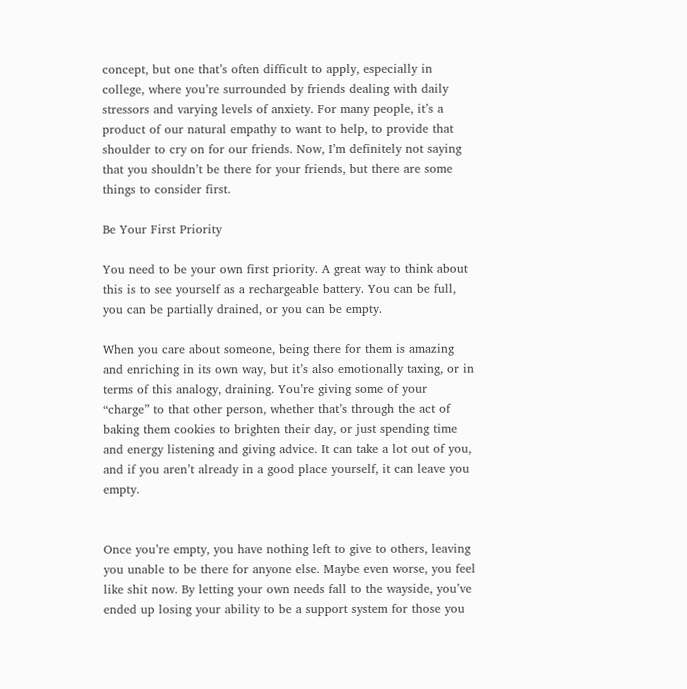concept, but one that’s often difficult to apply, especially in college, where you’re surrounded by friends dealing with daily stressors and varying levels of anxiety. For many people, it’s a product of our natural empathy to want to help, to provide that shoulder to cry on for our friends. Now, I’m definitely not saying that you shouldn’t be there for your friends, but there are some things to consider first.

Be Your First Priority

You need to be your own first priority. A great way to think about this is to see yourself as a rechargeable battery. You can be full, you can be partially drained, or you can be empty.

When you care about someone, being there for them is amazing and enriching in its own way, but it’s also emotionally taxing, or in terms of this analogy, draining. You’re giving some of your “charge” to that other person, whether that’s through the act of baking them cookies to brighten their day, or just spending time and energy listening and giving advice. It can take a lot out of you, and if you aren’t already in a good place yourself, it can leave you empty.


Once you’re empty, you have nothing left to give to others, leaving you unable to be there for anyone else. Maybe even worse, you feel like shit now. By letting your own needs fall to the wayside, you’ve ended up losing your ability to be a support system for those you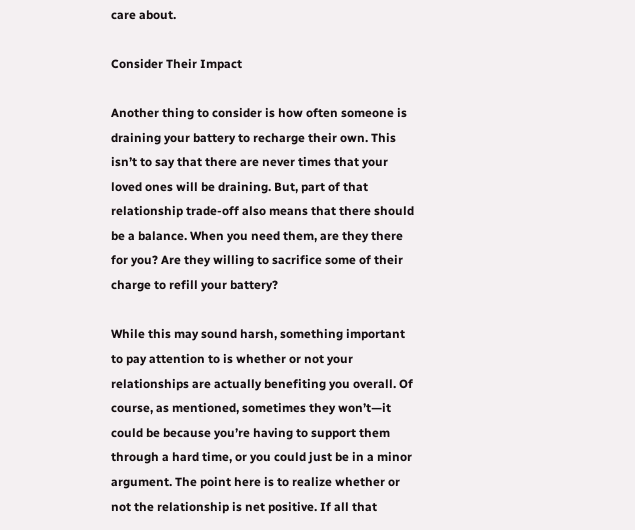care about.

Consider Their Impact

Another thing to consider is how often someone is draining your battery to recharge their own. This isn’t to say that there are never times that your loved ones will be draining. But, part of that relationship trade-off also means that there should be a balance. When you need them, are they there for you? Are they willing to sacrifice some of their charge to refill your battery?

While this may sound harsh, something important to pay attention to is whether or not your relationships are actually benefiting you overall. Of course, as mentioned, sometimes they won’t—it could be because you’re having to support them through a hard time, or you could just be in a minor argument. The point here is to realize whether or not the relationship is net positive. If all that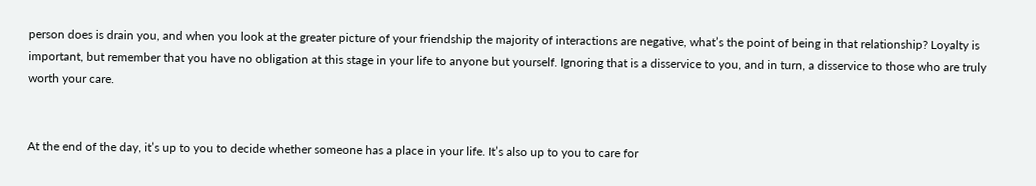person does is drain you, and when you look at the greater picture of your friendship the majority of interactions are negative, what’s the point of being in that relationship? Loyalty is important, but remember that you have no obligation at this stage in your life to anyone but yourself. Ignoring that is a disservice to you, and in turn, a disservice to those who are truly worth your care.


At the end of the day, it’s up to you to decide whether someone has a place in your life. It’s also up to you to care for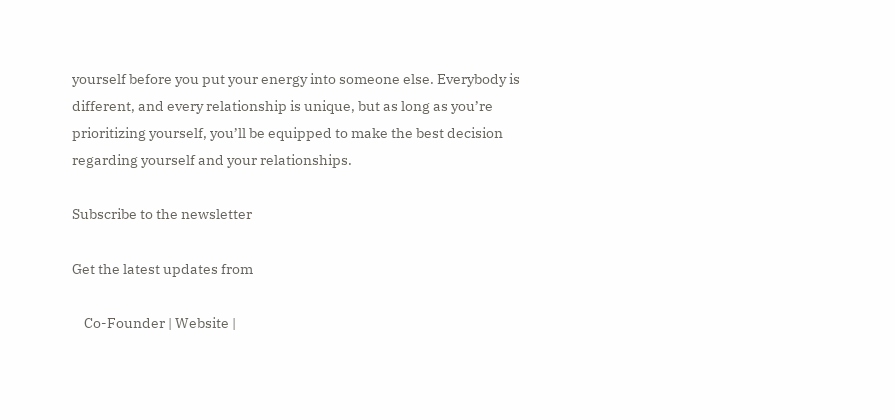yourself before you put your energy into someone else. Everybody is different, and every relationship is unique, but as long as you’re prioritizing yourself, you’ll be equipped to make the best decision regarding yourself and your relationships.

Subscribe to the newsletter

Get the latest updates from

    Co-Founder | Website |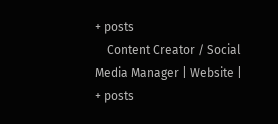+ posts
    Content Creator / Social Media Manager | Website | + posts